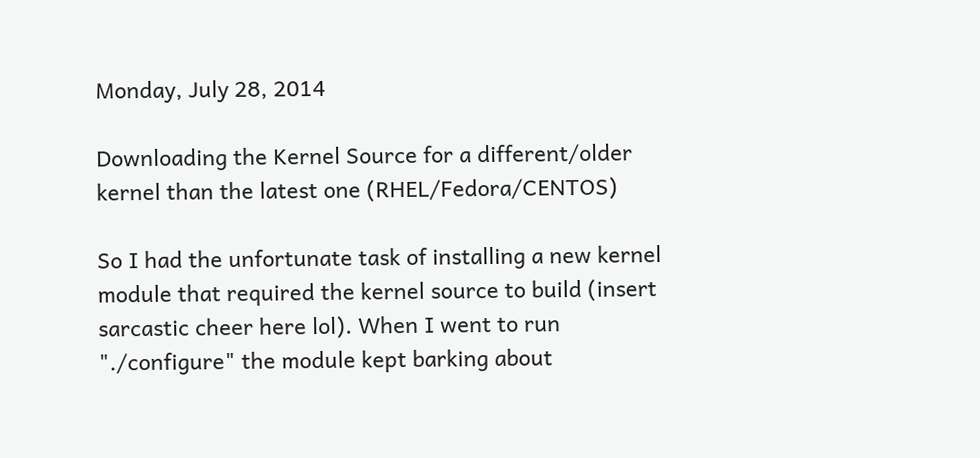Monday, July 28, 2014

Downloading the Kernel Source for a different/older kernel than the latest one (RHEL/Fedora/CENTOS)

So I had the unfortunate task of installing a new kernel module that required the kernel source to build (insert sarcastic cheer here lol). When I went to run "./configure" the module kept barking about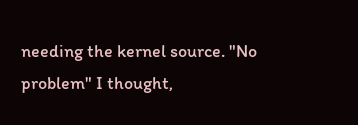needing the kernel source. "No problem" I thought,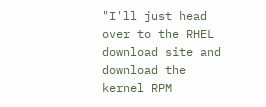"I'll just head over to the RHEL download site and download the kernel RPM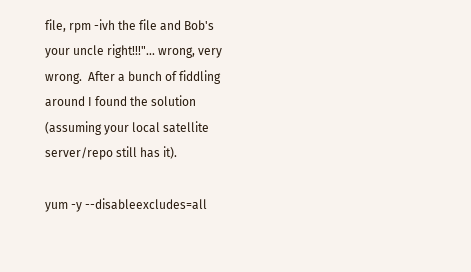file, rpm -ivh the file and Bob's your uncle right!!!"... wrong, very wrong.  After a bunch of fiddling around I found the solution (assuming your local satellite server/repo still has it).

yum -y --disableexcludes=all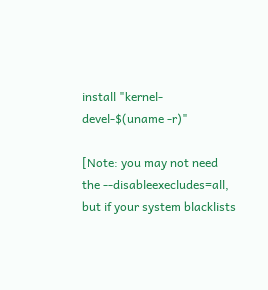install "kernel-devel-$(uname -r)"

[Note: you may not need the --disableexecludes=all, but if your system blacklists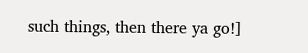such things, then there ya go!]